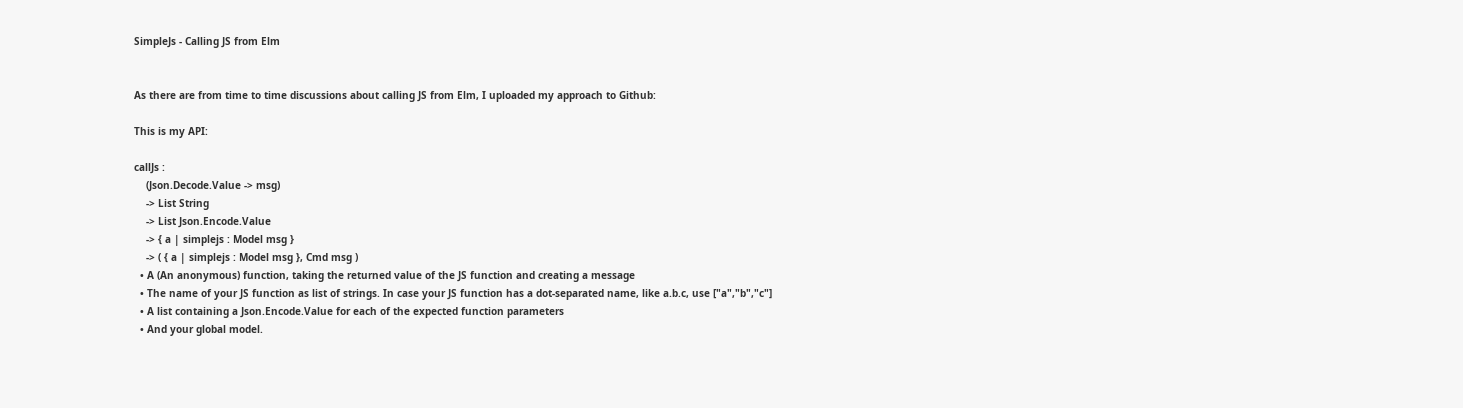SimpleJs - Calling JS from Elm


As there are from time to time discussions about calling JS from Elm, I uploaded my approach to Github:

This is my API:

callJs :
    (Json.Decode.Value -> msg)
    -> List String
    -> List Json.Encode.Value
    -> { a | simplejs : Model msg }
    -> ( { a | simplejs : Model msg }, Cmd msg )
  • A (An anonymous) function, taking the returned value of the JS function and creating a message
  • The name of your JS function as list of strings. In case your JS function has a dot-separated name, like a.b.c, use ["a","b","c"]
  • A list containing a Json.Encode.Value for each of the expected function parameters
  • And your global model.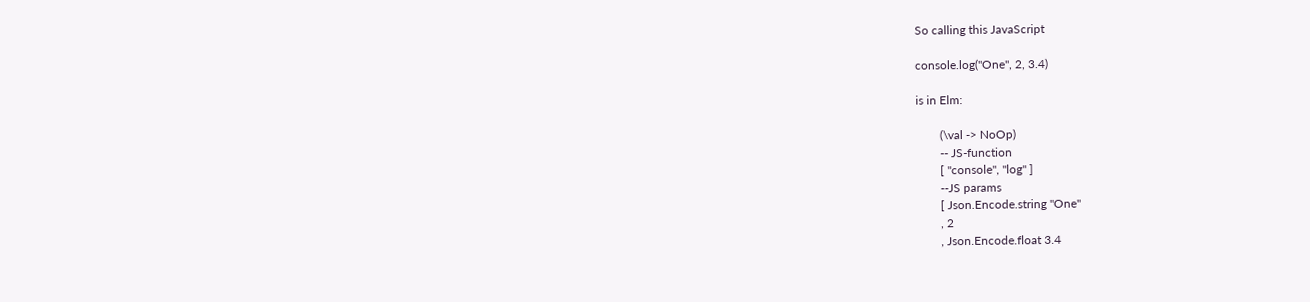So calling this JavaScript

console.log("One", 2, 3.4)

is in Elm:

        (\val -> NoOp)
        -- JS-function
        [ "console", "log" ]
        --JS params
        [ Json.Encode.string "One"
        , 2
        , Json.Encode.float 3.4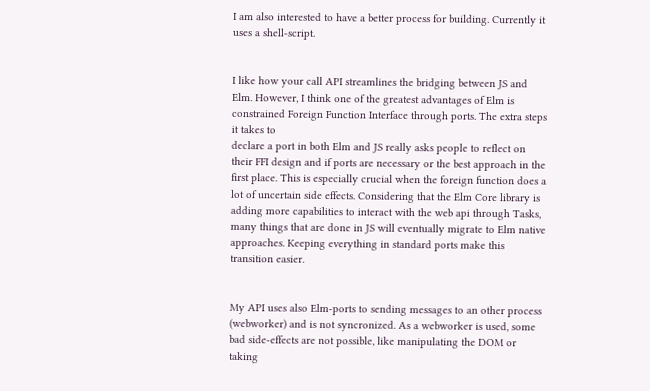I am also interested to have a better process for building. Currently it uses a shell-script.


I like how your call API streamlines the bridging between JS and Elm. However, I think one of the greatest advantages of Elm is constrained Foreign Function Interface through ports. The extra steps it takes to
declare a port in both Elm and JS really asks people to reflect on their FFI design and if ports are necessary or the best approach in the first place. This is especially crucial when the foreign function does a lot of uncertain side effects. Considering that the Elm Core library is adding more capabilities to interact with the web api through Tasks, many things that are done in JS will eventually migrate to Elm native approaches. Keeping everything in standard ports make this transition easier.


My API uses also Elm-ports to sending messages to an other process (webworker) and is not syncronized. As a webworker is used, some bad side-effects are not possible, like manipulating the DOM or taking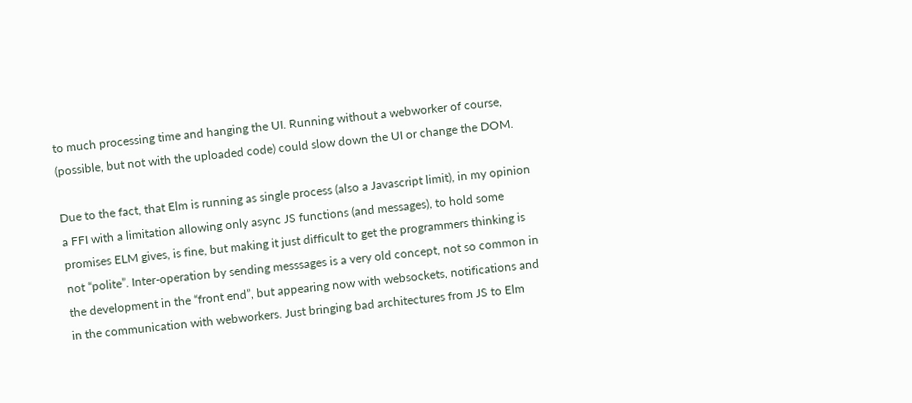to much processing time and hanging the UI. Running without a webworker of course, (possible, but not with the uploaded code) could slow down the UI or change the DOM.

Due to the fact, that Elm is running as single process (also a Javascript limit), in my opinion a FFI with a limitation allowing only async JS functions (and messages), to hold some promises ELM gives, is fine, but making it just difficult to get the programmers thinking is not “polite”. Inter-operation by sending messsages is a very old concept, not so common in the development in the “front end”, but appearing now with websockets, notifications and in the communication with webworkers. Just bringing bad architectures from JS to Elm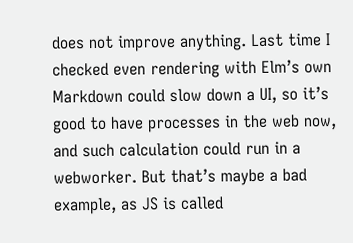does not improve anything. Last time I checked even rendering with Elm’s own Markdown could slow down a UI, so it’s good to have processes in the web now, and such calculation could run in a webworker. But that’s maybe a bad example, as JS is called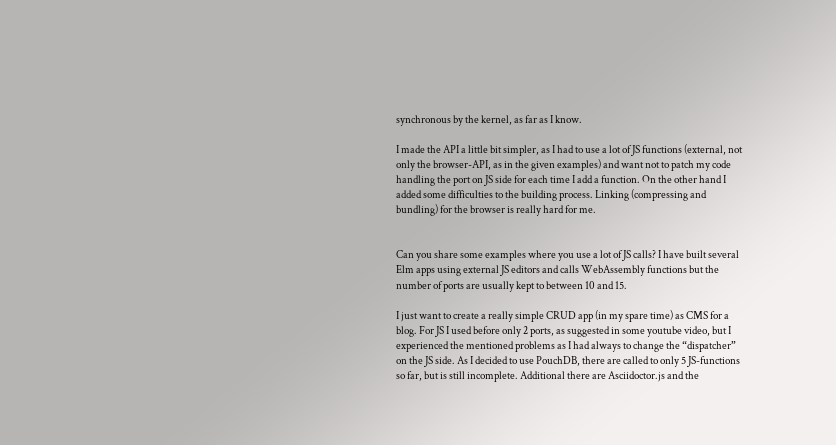synchronous by the kernel, as far as I know.

I made the API a little bit simpler, as I had to use a lot of JS functions (external, not only the browser-API, as in the given examples) and want not to patch my code handling the port on JS side for each time I add a function. On the other hand I added some difficulties to the building process. Linking (compressing and bundling) for the browser is really hard for me.


Can you share some examples where you use a lot of JS calls? I have built several Elm apps using external JS editors and calls WebAssembly functions but the number of ports are usually kept to between 10 and 15.

I just want to create a really simple CRUD app (in my spare time) as CMS for a blog. For JS I used before only 2 ports, as suggested in some youtube video, but I experienced the mentioned problems as I had always to change the “dispatcher” on the JS side. As I decided to use PouchDB, there are called to only 5 JS-functions so far, but is still incomplete. Additional there are Asciidoctor.js and the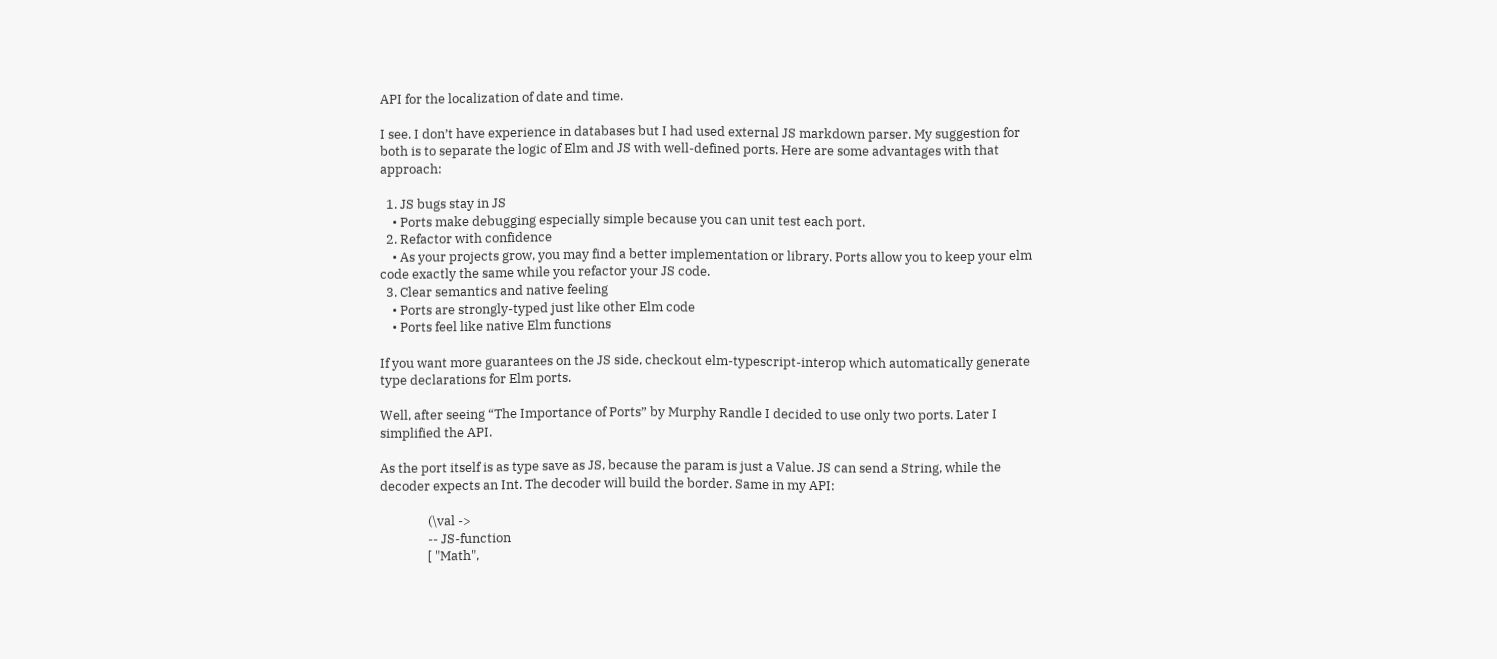API for the localization of date and time.

I see. I don’t have experience in databases but I had used external JS markdown parser. My suggestion for both is to separate the logic of Elm and JS with well-defined ports. Here are some advantages with that approach:

  1. JS bugs stay in JS
    • Ports make debugging especially simple because you can unit test each port.
  2. Refactor with confidence
    • As your projects grow, you may find a better implementation or library. Ports allow you to keep your elm code exactly the same while you refactor your JS code.
  3. Clear semantics and native feeling
    • Ports are strongly-typed just like other Elm code
    • Ports feel like native Elm functions

If you want more guarantees on the JS side, checkout elm-typescript-interop which automatically generate type declarations for Elm ports.

Well, after seeing “The Importance of Ports” by Murphy Randle I decided to use only two ports. Later I simplified the API.

As the port itself is as type save as JS, because the param is just a Value. JS can send a String, while the decoder expects an Int. The decoder will build the border. Same in my API:

                (\val ->
                -- JS-function
                [ "Math",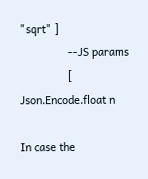"sqrt" ]
                --JS params
                [ Json.Encode.float n

In case the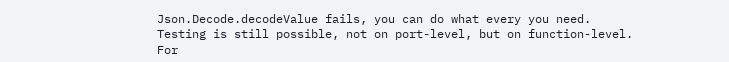Json.Decode.decodeValue fails, you can do what every you need.
Testing is still possible, not on port-level, but on function-level.
For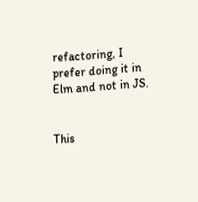refactoring, I prefer doing it in Elm and not in JS.


This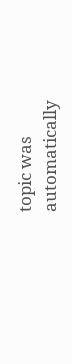topic was automatically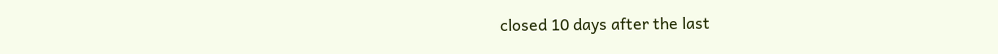closed 10 days after the last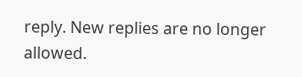reply. New replies are no longer allowed.